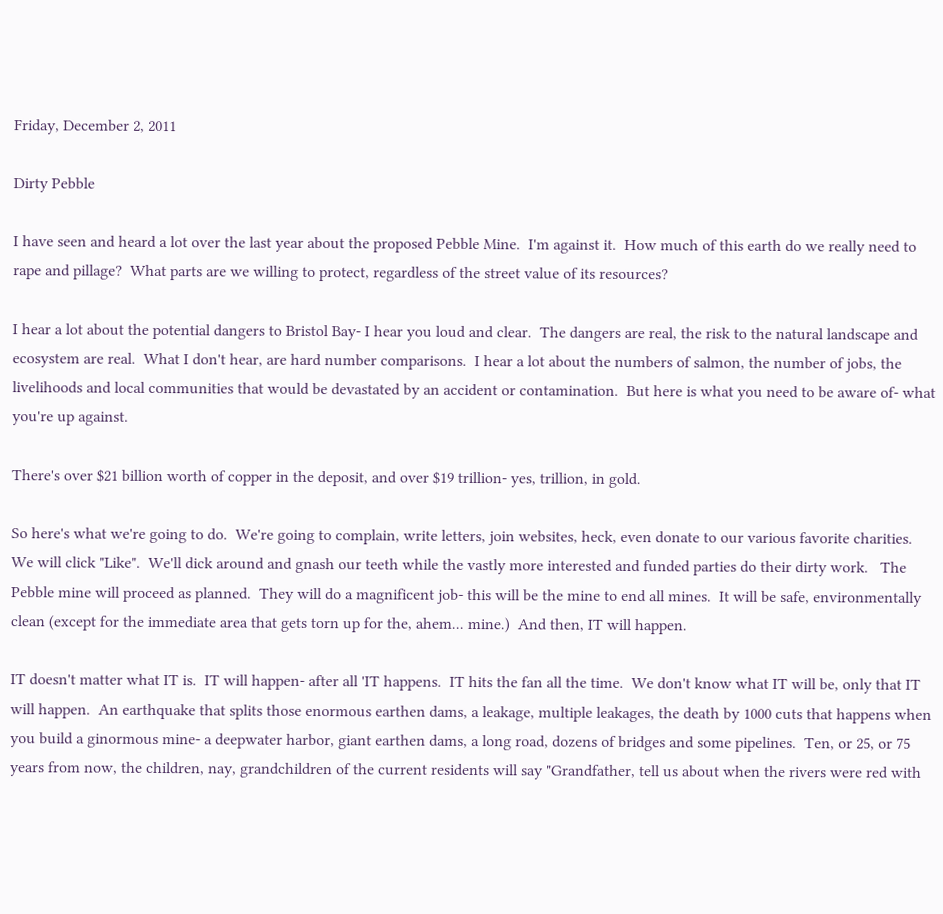Friday, December 2, 2011

Dirty Pebble

I have seen and heard a lot over the last year about the proposed Pebble Mine.  I'm against it.  How much of this earth do we really need to rape and pillage?  What parts are we willing to protect, regardless of the street value of its resources?

I hear a lot about the potential dangers to Bristol Bay- I hear you loud and clear.  The dangers are real, the risk to the natural landscape and ecosystem are real.  What I don't hear, are hard number comparisons.  I hear a lot about the numbers of salmon, the number of jobs, the livelihoods and local communities that would be devastated by an accident or contamination.  But here is what you need to be aware of- what you're up against.

There's over $21 billion worth of copper in the deposit, and over $19 trillion- yes, trillion, in gold.

So here's what we're going to do.  We're going to complain, write letters, join websites, heck, even donate to our various favorite charities.  We will click "Like".  We'll dick around and gnash our teeth while the vastly more interested and funded parties do their dirty work.   The Pebble mine will proceed as planned.  They will do a magnificent job- this will be the mine to end all mines.  It will be safe, environmentally clean (except for the immediate area that gets torn up for the, ahem... mine.)  And then, IT will happen.

IT doesn't matter what IT is.  IT will happen- after all 'IT happens.  IT hits the fan all the time.  We don't know what IT will be, only that IT will happen.  An earthquake that splits those enormous earthen dams, a leakage, multiple leakages, the death by 1000 cuts that happens when you build a ginormous mine- a deepwater harbor, giant earthen dams, a long road, dozens of bridges and some pipelines.  Ten, or 25, or 75 years from now, the children, nay, grandchildren of the current residents will say "Grandfather, tell us about when the rivers were red with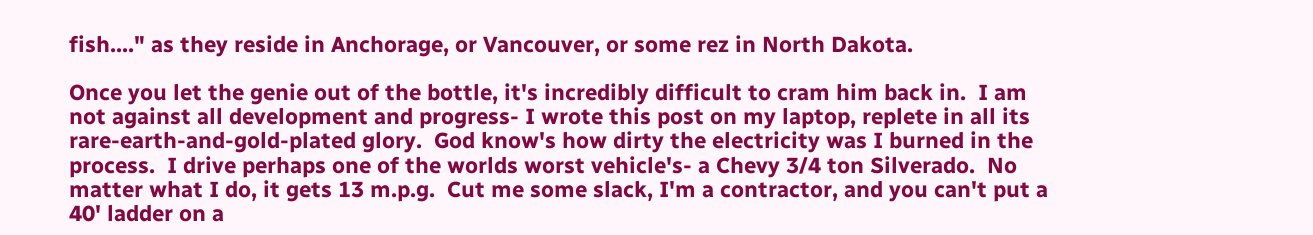fish...." as they reside in Anchorage, or Vancouver, or some rez in North Dakota.

Once you let the genie out of the bottle, it's incredibly difficult to cram him back in.  I am not against all development and progress- I wrote this post on my laptop, replete in all its rare-earth-and-gold-plated glory.  God know's how dirty the electricity was I burned in the process.  I drive perhaps one of the worlds worst vehicle's- a Chevy 3/4 ton Silverado.  No matter what I do, it gets 13 m.p.g.  Cut me some slack, I'm a contractor, and you can't put a 40' ladder on a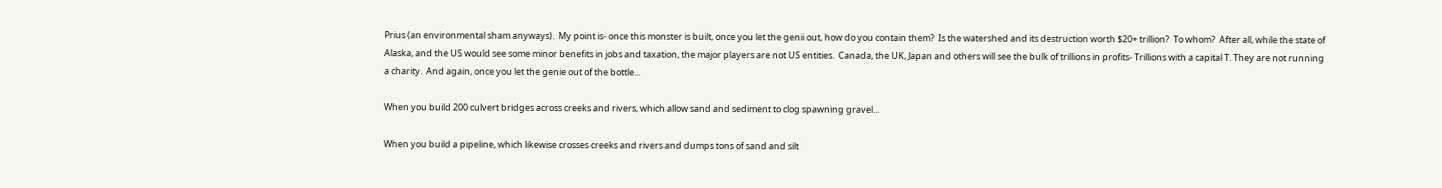Prius (an environmental sham anyways).  My point is- once this monster is built, once you let the genii out, how do you contain them?  Is the watershed and its destruction worth $20+ trillion?  To whom?  After all, while the state of Alaska, and the US would see some minor benefits in jobs and taxation, the major players are not US entities.  Canada, the UK, Japan and others will see the bulk of trillions in profits- Trillions with a capital T. They are not running a charity.  And again, once you let the genie out of the bottle...

When you build 200 culvert bridges across creeks and rivers, which allow sand and sediment to clog spawning gravel...

When you build a pipeline, which likewise crosses creeks and rivers and dumps tons of sand and silt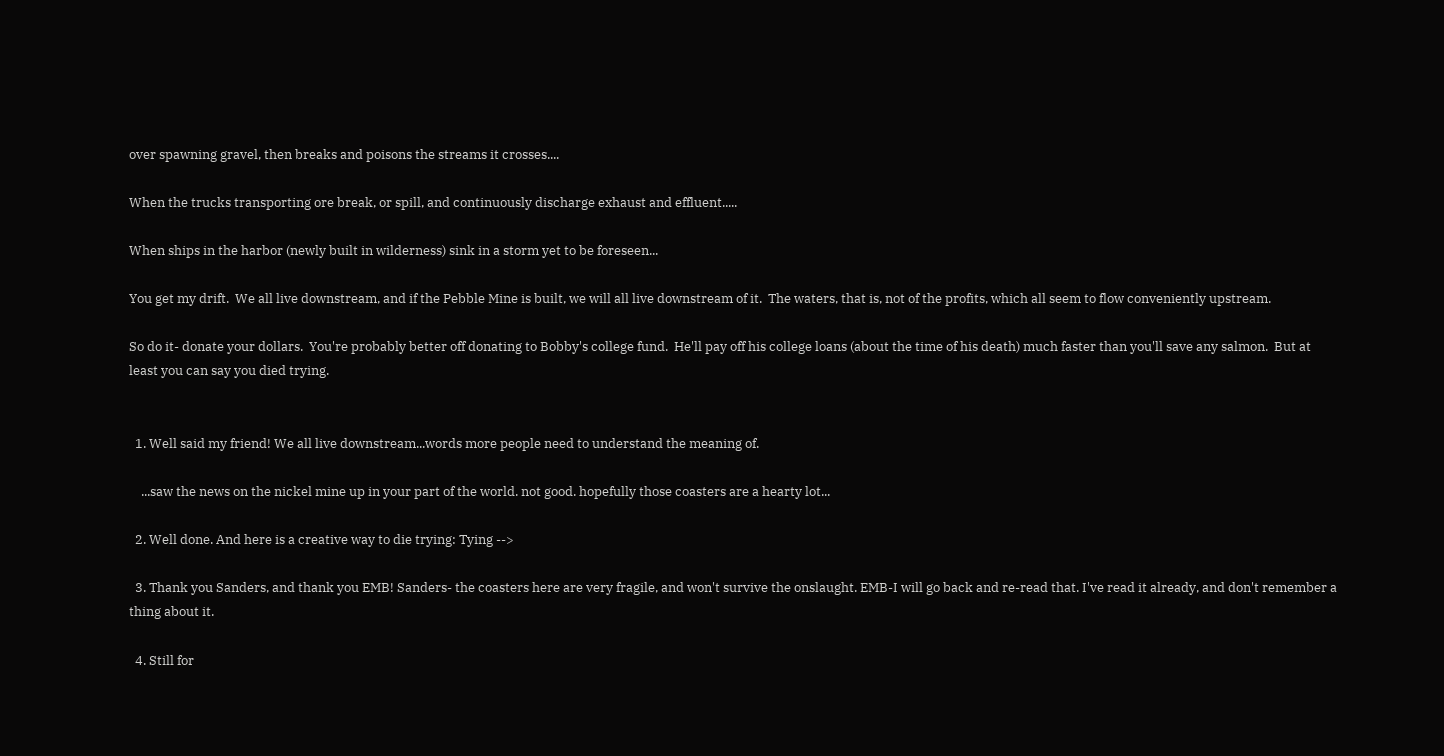over spawning gravel, then breaks and poisons the streams it crosses....

When the trucks transporting ore break, or spill, and continuously discharge exhaust and effluent.....

When ships in the harbor (newly built in wilderness) sink in a storm yet to be foreseen...

You get my drift.  We all live downstream, and if the Pebble Mine is built, we will all live downstream of it.  The waters, that is, not of the profits, which all seem to flow conveniently upstream.

So do it- donate your dollars.  You're probably better off donating to Bobby's college fund.  He'll pay off his college loans (about the time of his death) much faster than you'll save any salmon.  But at least you can say you died trying.


  1. Well said my friend! We all live downstream...words more people need to understand the meaning of.

    ...saw the news on the nickel mine up in your part of the world. not good. hopefully those coasters are a hearty lot...

  2. Well done. And here is a creative way to die trying: Tying -->

  3. Thank you Sanders, and thank you EMB! Sanders- the coasters here are very fragile, and won't survive the onslaught. EMB-I will go back and re-read that. I've read it already, and don't remember a thing about it.

  4. Still for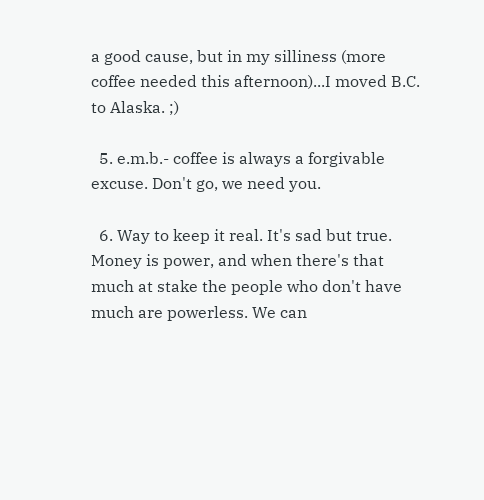a good cause, but in my silliness (more coffee needed this afternoon)...I moved B.C. to Alaska. ;)

  5. e.m.b.- coffee is always a forgivable excuse. Don't go, we need you.

  6. Way to keep it real. It's sad but true. Money is power, and when there's that much at stake the people who don't have much are powerless. We can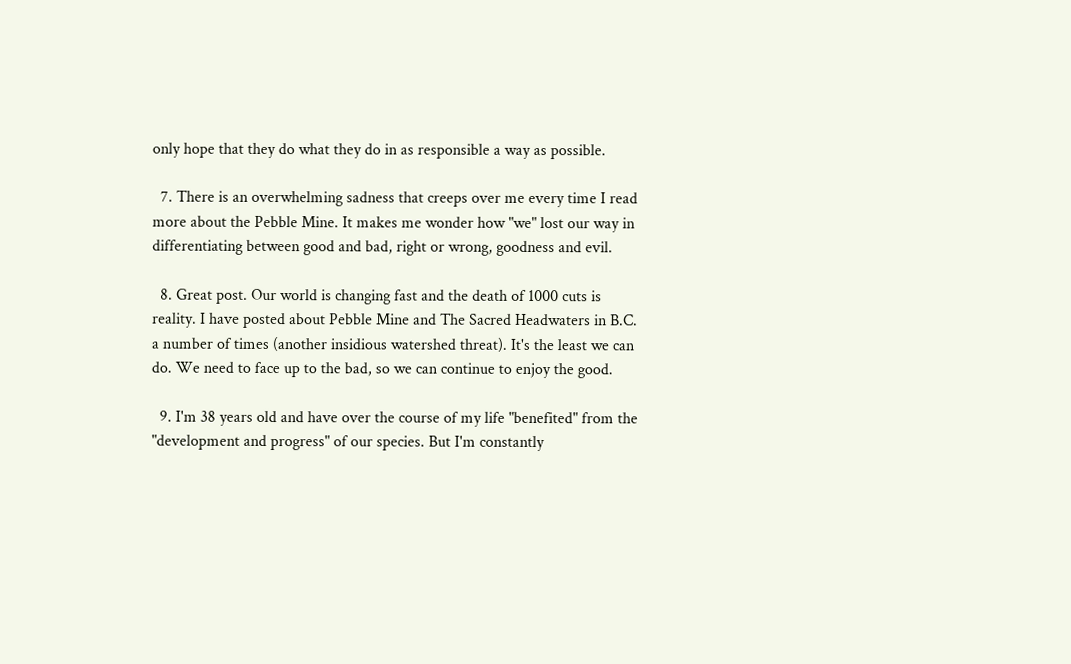only hope that they do what they do in as responsible a way as possible.

  7. There is an overwhelming sadness that creeps over me every time I read more about the Pebble Mine. It makes me wonder how "we" lost our way in differentiating between good and bad, right or wrong, goodness and evil.

  8. Great post. Our world is changing fast and the death of 1000 cuts is reality. I have posted about Pebble Mine and The Sacred Headwaters in B.C. a number of times (another insidious watershed threat). It's the least we can do. We need to face up to the bad, so we can continue to enjoy the good.

  9. I'm 38 years old and have over the course of my life "benefited" from the "development and progress" of our species. But I'm constantly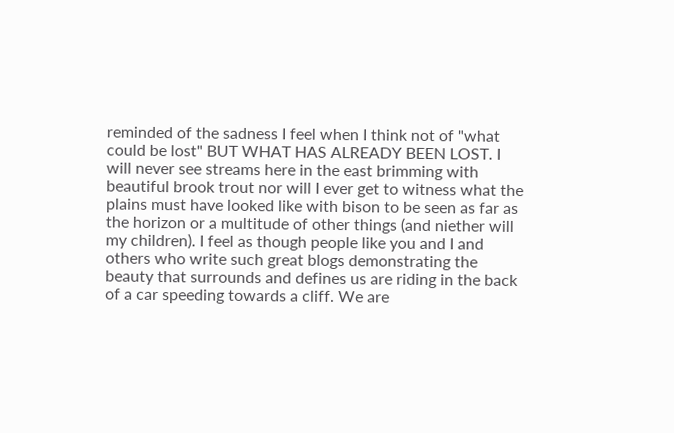reminded of the sadness I feel when I think not of "what could be lost" BUT WHAT HAS ALREADY BEEN LOST. I will never see streams here in the east brimming with beautiful brook trout nor will I ever get to witness what the plains must have looked like with bison to be seen as far as the horizon or a multitude of other things (and niether will my children). I feel as though people like you and I and others who write such great blogs demonstrating the beauty that surrounds and defines us are riding in the back of a car speeding towards a cliff. We are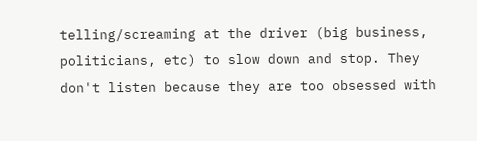telling/screaming at the driver (big business, politicians, etc) to slow down and stop. They don't listen because they are too obsessed with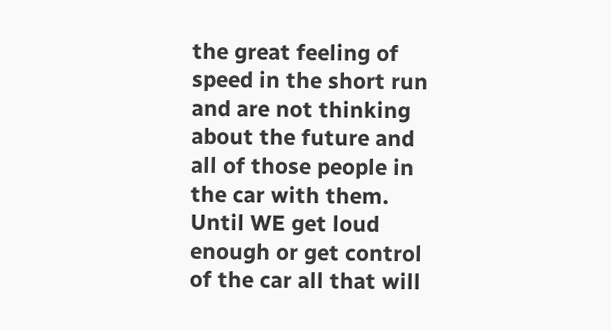the great feeling of speed in the short run and are not thinking about the future and all of those people in the car with them. Until WE get loud enough or get control of the car all that will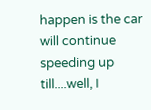happen is the car will continue speeding up till....well, I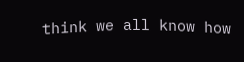think we all know how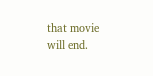that movie will end.